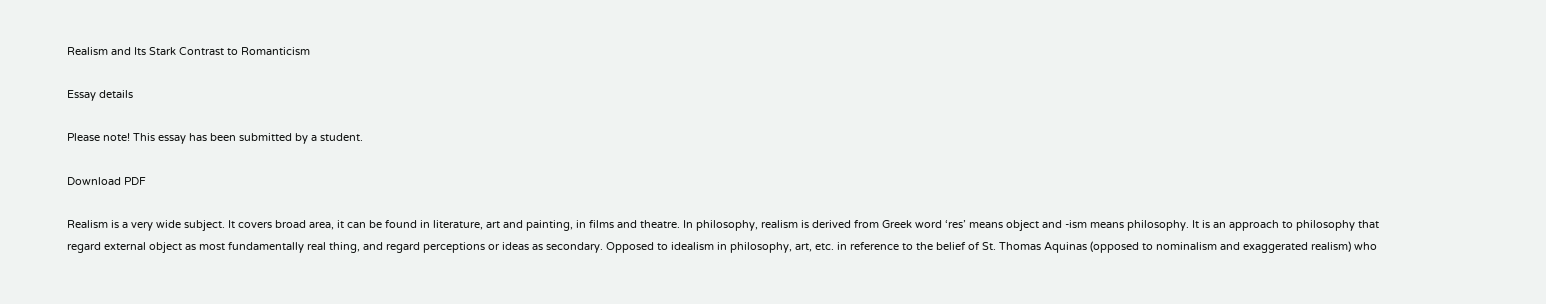Realism and Its Stark Contrast to Romanticism

Essay details

Please note! This essay has been submitted by a student.

Download PDF

Realism is a very wide subject. It covers broad area, it can be found in literature, art and painting, in films and theatre. In philosophy, realism is derived from Greek word ‘res’ means object and -ism means philosophy. It is an approach to philosophy that regard external object as most fundamentally real thing, and regard perceptions or ideas as secondary. Opposed to idealism in philosophy, art, etc. in reference to the belief of St. Thomas Aquinas (opposed to nominalism and exaggerated realism) who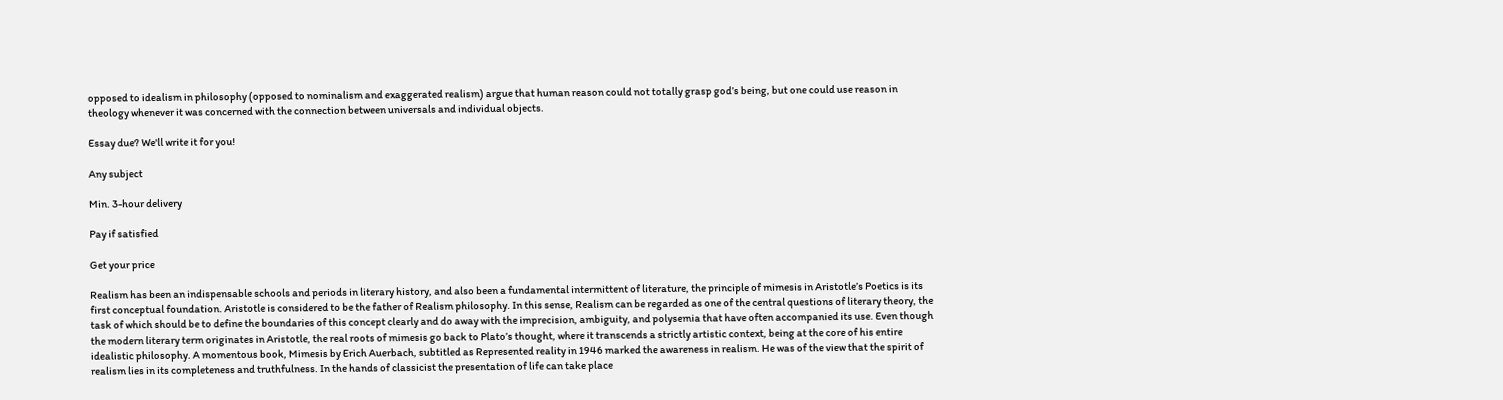opposed to idealism in philosophy (opposed to nominalism and exaggerated realism) argue that human reason could not totally grasp god’s being, but one could use reason in theology whenever it was concerned with the connection between universals and individual objects.

Essay due? We'll write it for you!

Any subject

Min. 3-hour delivery

Pay if satisfied

Get your price

Realism has been an indispensable schools and periods in literary history, and also been a fundamental intermittent of literature, the principle of mimesis in Aristotle’s Poetics is its first conceptual foundation. Aristotle is considered to be the father of Realism philosophy. In this sense, Realism can be regarded as one of the central questions of literary theory, the task of which should be to define the boundaries of this concept clearly and do away with the imprecision, ambiguity, and polysemia that have often accompanied its use. Even though the modern literary term originates in Aristotle, the real roots of mimesis go back to Plato’s thought, where it transcends a strictly artistic context, being at the core of his entire idealistic philosophy. A momentous book, Mimesis by Erich Auerbach, subtitled as Represented reality in 1946 marked the awareness in realism. He was of the view that the spirit of realism lies in its completeness and truthfulness. In the hands of classicist the presentation of life can take place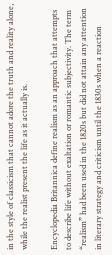in the style of classicism that cannot adore the truth and reality alone, while the realist present the life as it actually is.

Encyclopedia Britannica define realism as an approach that attempts to describe life without exaltation or romantic subjectivity. The term “realism” had been used in the 1820s but did not attain any attention in literary strategy and criticism until the 1830s when a reaction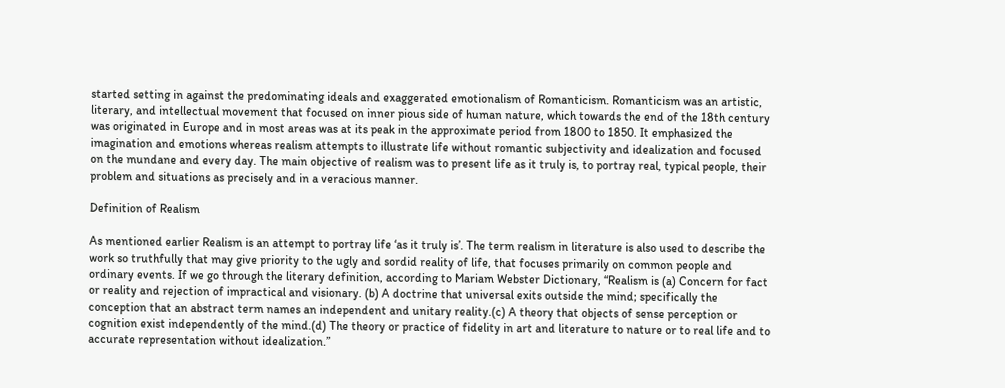started setting in against the predominating ideals and exaggerated emotionalism of Romanticism. Romanticism was an artistic, literary, and intellectual movement that focused on inner pious side of human nature, which towards the end of the 18th century was originated in Europe and in most areas was at its peak in the approximate period from 1800 to 1850. It emphasized the imagination and emotions whereas realism attempts to illustrate life without romantic subjectivity and idealization and focused on the mundane and every day. The main objective of realism was to present life as it truly is, to portray real, typical people, their problem and situations as precisely and in a veracious manner.

Definition of Realism

As mentioned earlier Realism is an attempt to portray life ‘as it truly is’. The term realism in literature is also used to describe the work so truthfully that may give priority to the ugly and sordid reality of life, that focuses primarily on common people and ordinary events. If we go through the literary definition, according to Mariam Webster Dictionary, “Realism is (a) Concern for fact or reality and rejection of impractical and visionary. (b) A doctrine that universal exits outside the mind; specifically the conception that an abstract term names an independent and unitary reality.(c) A theory that objects of sense perception or cognition exist independently of the mind.(d) The theory or practice of fidelity in art and literature to nature or to real life and to accurate representation without idealization.”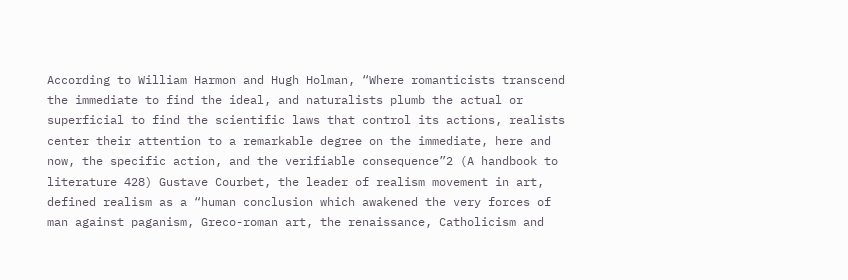According to William Harmon and Hugh Holman, “Where romanticists transcend the immediate to find the ideal, and naturalists plumb the actual or superficial to find the scientific laws that control its actions, realists center their attention to a remarkable degree on the immediate, here and now, the specific action, and the verifiable consequence”2 (A handbook to literature 428) Gustave Courbet, the leader of realism movement in art, defined realism as a “human conclusion which awakened the very forces of man against paganism, Greco-roman art, the renaissance, Catholicism and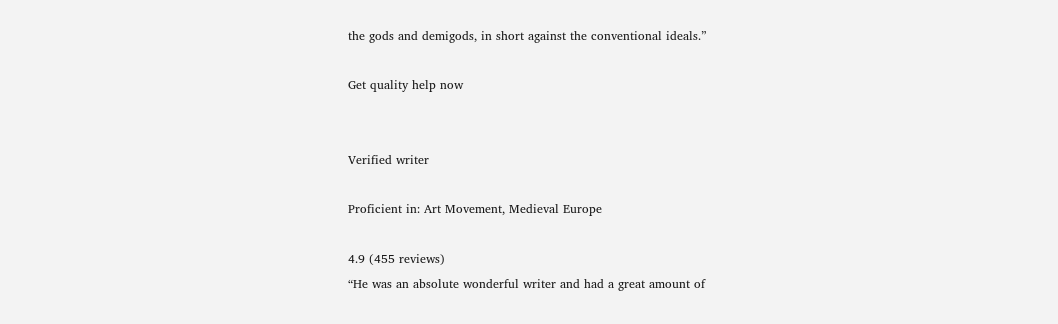the gods and demigods, in short against the conventional ideals.”

Get quality help now


Verified writer

Proficient in: Art Movement, Medieval Europe

4.9 (455 reviews)
“He was an absolute wonderful writer and had a great amount of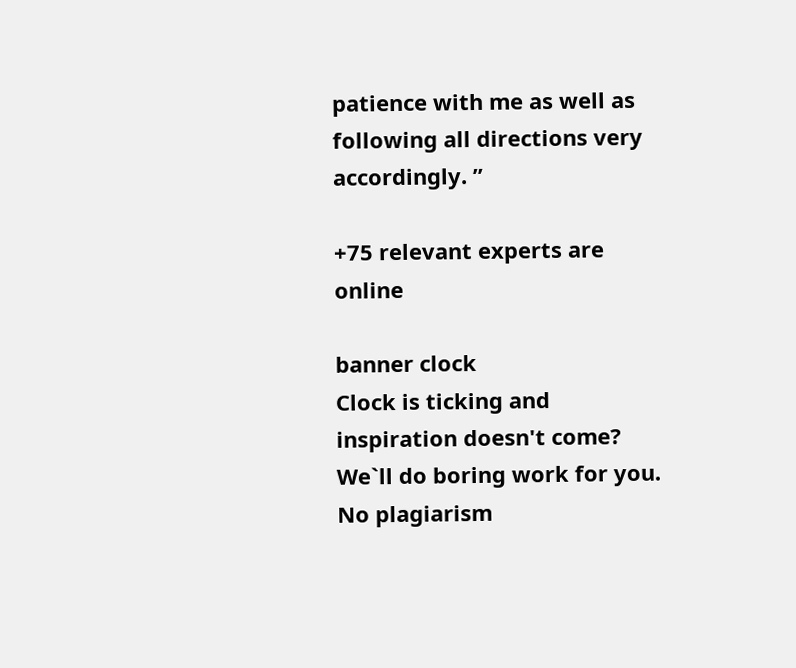patience with me as well as following all directions very accordingly. ”

+75 relevant experts are online

banner clock
Clock is ticking and inspiration doesn't come?
We`ll do boring work for you. No plagiarism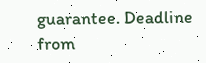guarantee. Deadline from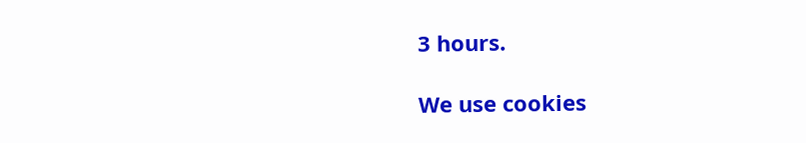3 hours.

We use cookies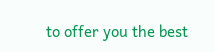to offer you the best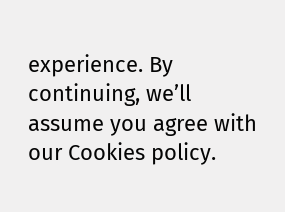experience. By continuing, we’ll assume you agree with our Cookies policy.